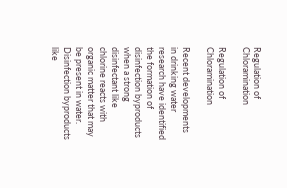Regulation of Chloramination

Regulation of Chloramination

Recent developments in drinking water research have identified the formation of disinfection byproducts when a strong disinfectant like chlorine reacts with organic matter that may be present in water.  Disinfection byproducts like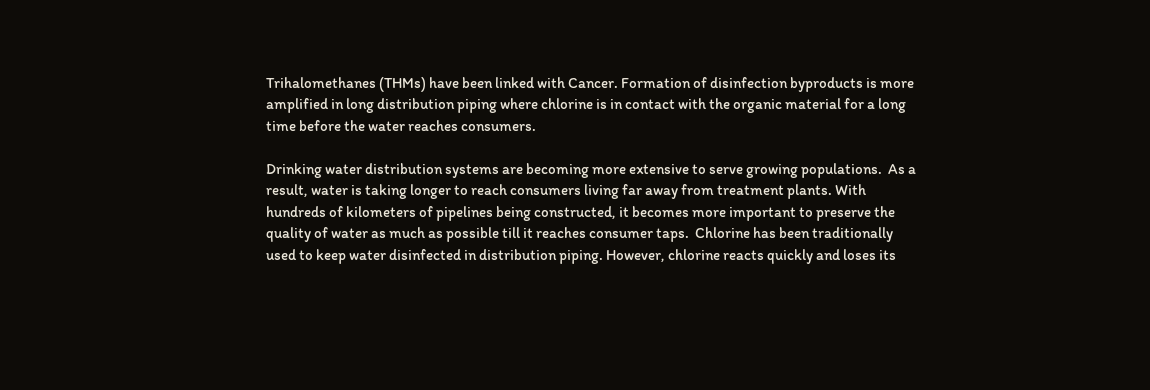Trihalomethanes (THMs) have been linked with Cancer. Formation of disinfection byproducts is more amplified in long distribution piping where chlorine is in contact with the organic material for a long time before the water reaches consumers.

Drinking water distribution systems are becoming more extensive to serve growing populations.  As a result, water is taking longer to reach consumers living far away from treatment plants. With hundreds of kilometers of pipelines being constructed, it becomes more important to preserve the quality of water as much as possible till it reaches consumer taps.  Chlorine has been traditionally used to keep water disinfected in distribution piping. However, chlorine reacts quickly and loses its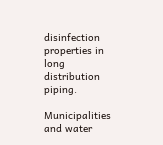disinfection properties in long distribution piping.

Municipalities and water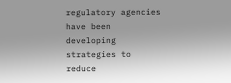regulatory agencies have been developing strategies to reduce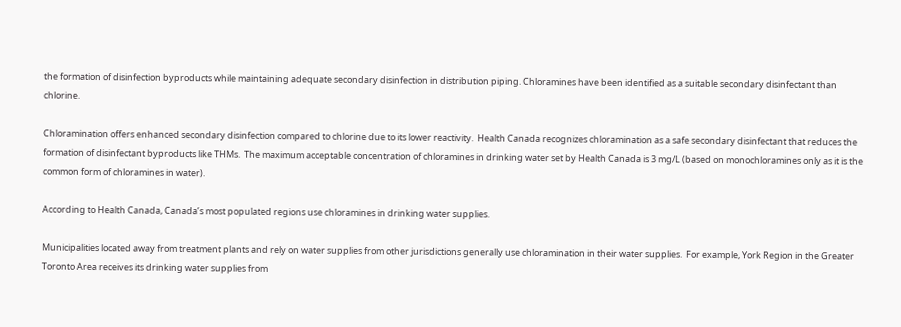the formation of disinfection byproducts while maintaining adequate secondary disinfection in distribution piping. Chloramines have been identified as a suitable secondary disinfectant than chlorine.

Chloramination offers enhanced secondary disinfection compared to chlorine due to its lower reactivity.  Health Canada recognizes chloramination as a safe secondary disinfectant that reduces the formation of disinfectant byproducts like THMs.  The maximum acceptable concentration of chloramines in drinking water set by Health Canada is 3 mg/L (based on monochloramines only as it is the common form of chloramines in water).

According to Health Canada, Canada’s most populated regions use chloramines in drinking water supplies.

Municipalities located away from treatment plants and rely on water supplies from other jurisdictions generally use chloramination in their water supplies.  For example, York Region in the Greater Toronto Area receives its drinking water supplies from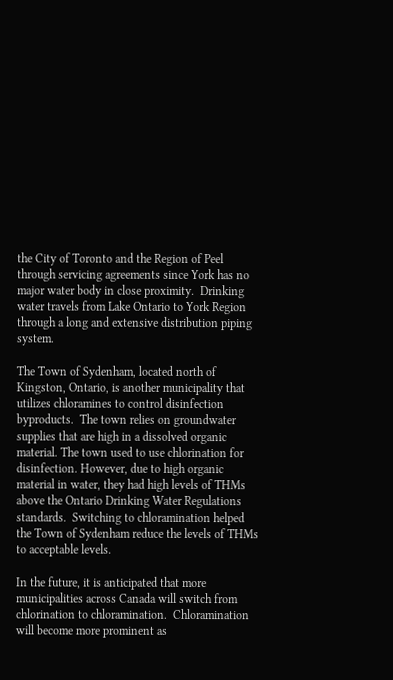the City of Toronto and the Region of Peel through servicing agreements since York has no major water body in close proximity.  Drinking water travels from Lake Ontario to York Region through a long and extensive distribution piping system.

The Town of Sydenham, located north of Kingston, Ontario, is another municipality that utilizes chloramines to control disinfection byproducts.  The town relies on groundwater supplies that are high in a dissolved organic material. The town used to use chlorination for disinfection. However, due to high organic material in water, they had high levels of THMs above the Ontario Drinking Water Regulations standards.  Switching to chloramination helped the Town of Sydenham reduce the levels of THMs to acceptable levels.

In the future, it is anticipated that more municipalities across Canada will switch from chlorination to chloramination.  Chloramination will become more prominent as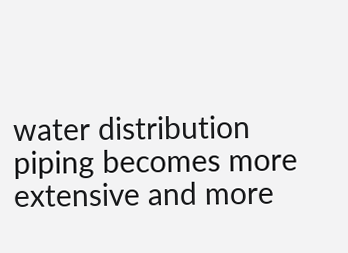water distribution piping becomes more extensive and more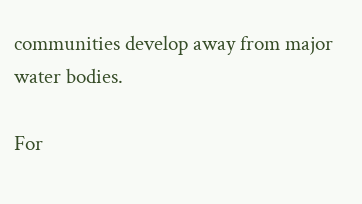communities develop away from major water bodies.

For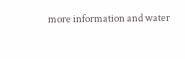more information and water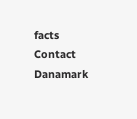facts  Contact Danamark